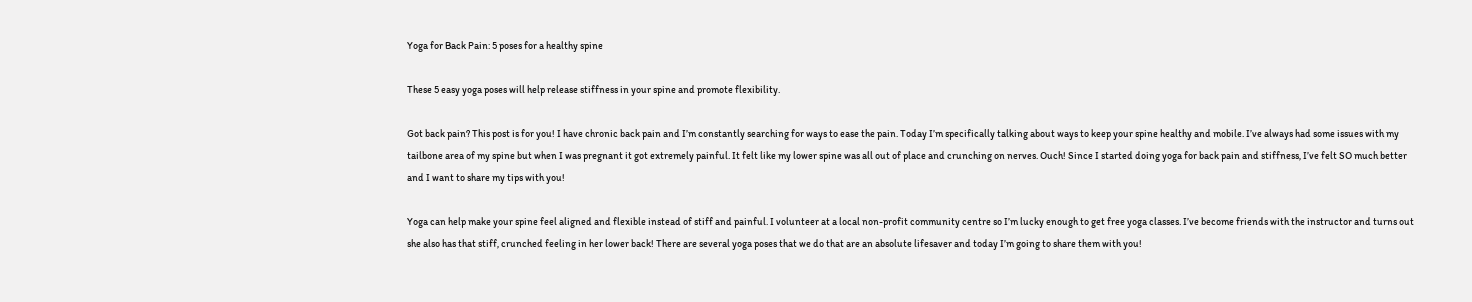Yoga for Back Pain: 5 poses for a healthy spine

These 5 easy yoga poses will help release stiffness in your spine and promote flexibility.

Got back pain? This post is for you! I have chronic back pain and I’m constantly searching for ways to ease the pain. Today I’m specifically talking about ways to keep your spine healthy and mobile. I’ve always had some issues with my tailbone area of my spine but when I was pregnant it got extremely painful. It felt like my lower spine was all out of place and crunching on nerves. Ouch! Since I started doing yoga for back pain and stiffness, I’ve felt SO much better and I want to share my tips with you!

Yoga can help make your spine feel aligned and flexible instead of stiff and painful. I volunteer at a local non-profit community centre so I’m lucky enough to get free yoga classes. I’ve become friends with the instructor and turns out she also has that stiff, crunched feeling in her lower back! There are several yoga poses that we do that are an absolute lifesaver and today I’m going to share them with you!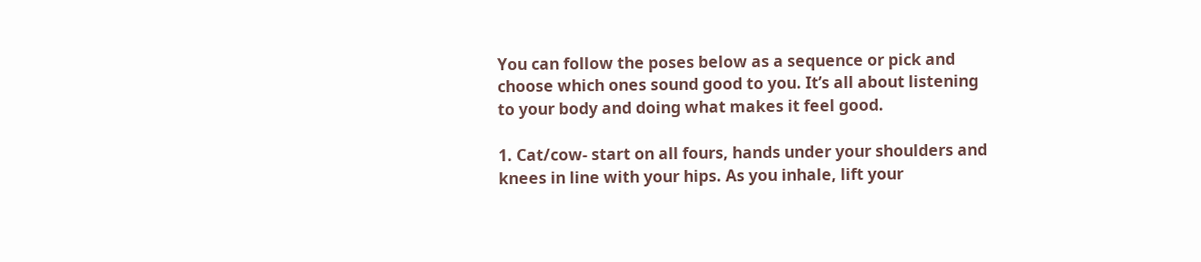You can follow the poses below as a sequence or pick and choose which ones sound good to you. It’s all about listening to your body and doing what makes it feel good.

1. Cat/cow- start on all fours, hands under your shoulders and knees in line with your hips. As you inhale, lift your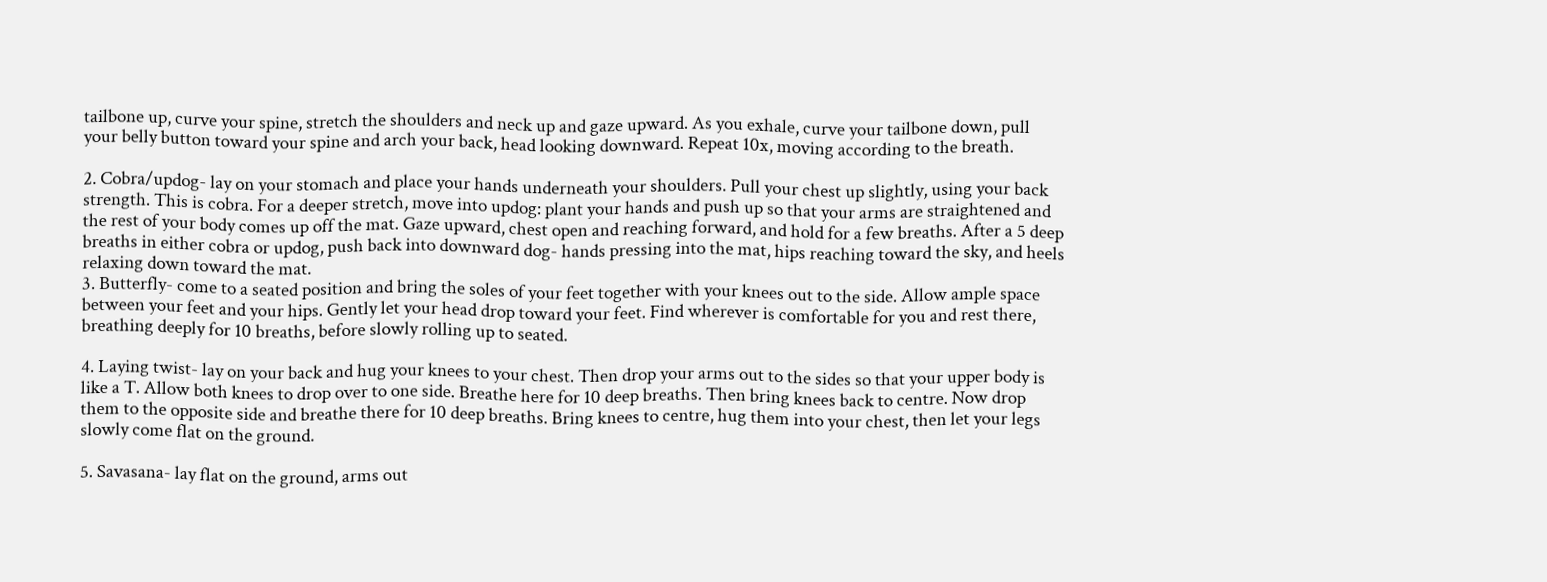tailbone up, curve your spine, stretch the shoulders and neck up and gaze upward. As you exhale, curve your tailbone down, pull your belly button toward your spine and arch your back, head looking downward. Repeat 10x, moving according to the breath.

2. Cobra/updog- lay on your stomach and place your hands underneath your shoulders. Pull your chest up slightly, using your back strength. This is cobra. For a deeper stretch, move into updog: plant your hands and push up so that your arms are straightened and the rest of your body comes up off the mat. Gaze upward, chest open and reaching forward, and hold for a few breaths. After a 5 deep breaths in either cobra or updog, push back into downward dog- hands pressing into the mat, hips reaching toward the sky, and heels relaxing down toward the mat.
3. Butterfly- come to a seated position and bring the soles of your feet together with your knees out to the side. Allow ample space between your feet and your hips. Gently let your head drop toward your feet. Find wherever is comfortable for you and rest there, breathing deeply for 10 breaths, before slowly rolling up to seated.

4. Laying twist- lay on your back and hug your knees to your chest. Then drop your arms out to the sides so that your upper body is like a T. Allow both knees to drop over to one side. Breathe here for 10 deep breaths. Then bring knees back to centre. Now drop them to the opposite side and breathe there for 10 deep breaths. Bring knees to centre, hug them into your chest, then let your legs slowly come flat on the ground.

5. Savasana- lay flat on the ground, arms out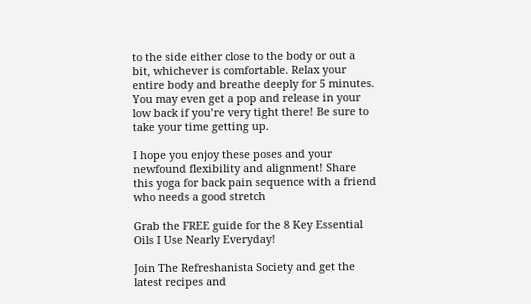to the side either close to the body or out a bit, whichever is comfortable. Relax your entire body and breathe deeply for 5 minutes. You may even get a pop and release in your low back if you’re very tight there! Be sure to take your time getting up.

I hope you enjoy these poses and your newfound flexibility and alignment! Share this yoga for back pain sequence with a friend who needs a good stretch

Grab the FREE guide for the 8 Key Essential Oils I Use Nearly Everyday!

Join The Refreshanista Society and get the latest recipes and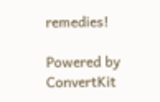remedies!

Powered by ConvertKit